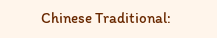Chinese Traditional: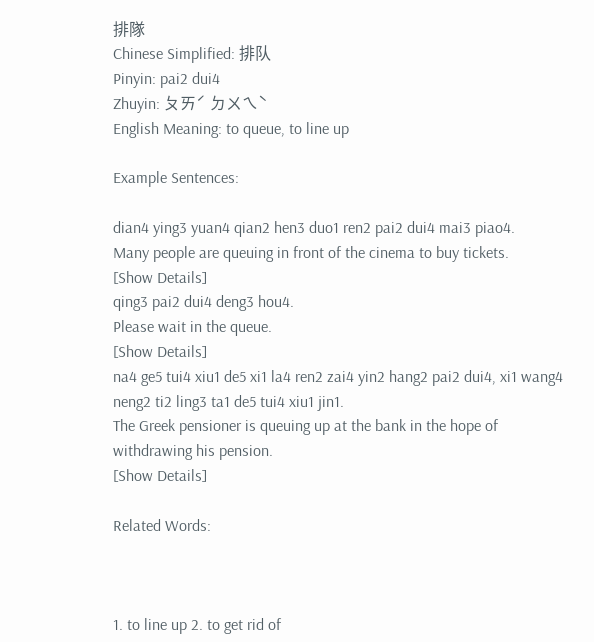排隊
Chinese Simplified: 排队
Pinyin: pai2 dui4
Zhuyin: ㄆㄞˊ ㄉㄨㄟˋ
English Meaning: to queue, to line up

Example Sentences:

dian4 ying3 yuan4 qian2 hen3 duo1 ren2 pai2 dui4 mai3 piao4.
Many people are queuing in front of the cinema to buy tickets.
[Show Details]
qing3 pai2 dui4 deng3 hou4.
Please wait in the queue.
[Show Details]
na4 ge5 tui4 xiu1 de5 xi1 la4 ren2 zai4 yin2 hang2 pai2 dui4, xi1 wang4 neng2 ti2 ling3 ta1 de5 tui4 xiu1 jin1.
The Greek pensioner is queuing up at the bank in the hope of withdrawing his pension.
[Show Details]

Related Words:



1. to line up 2. to get rid of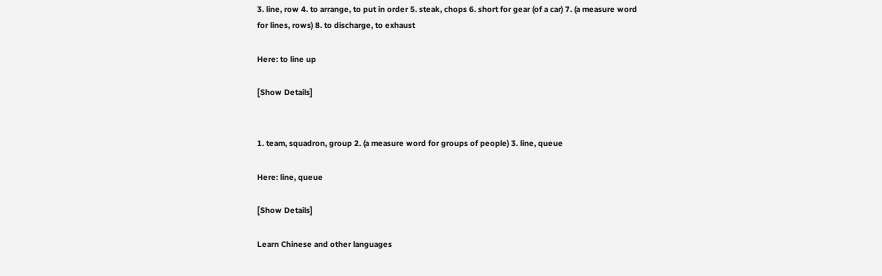3. line, row 4. to arrange, to put in order 5. steak, chops 6. short for gear (of a car) 7. (a measure word for lines, rows) 8. to discharge, to exhaust

Here: to line up

[Show Details]


1. team, squadron, group 2. (a measure word for groups of people) 3. line, queue

Here: line, queue

[Show Details]

Learn Chinese and other languages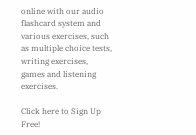online with our audio flashcard system and various exercises, such as multiple choice tests, writing exercises, games and listening exercises.

Click here to Sign Up Free!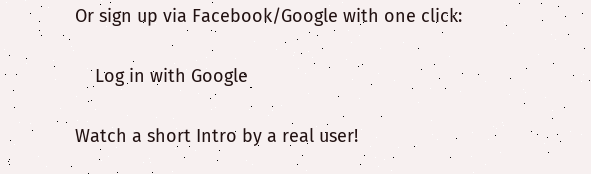Or sign up via Facebook/Google with one click:

    Log in with Google

Watch a short Intro by a real user!